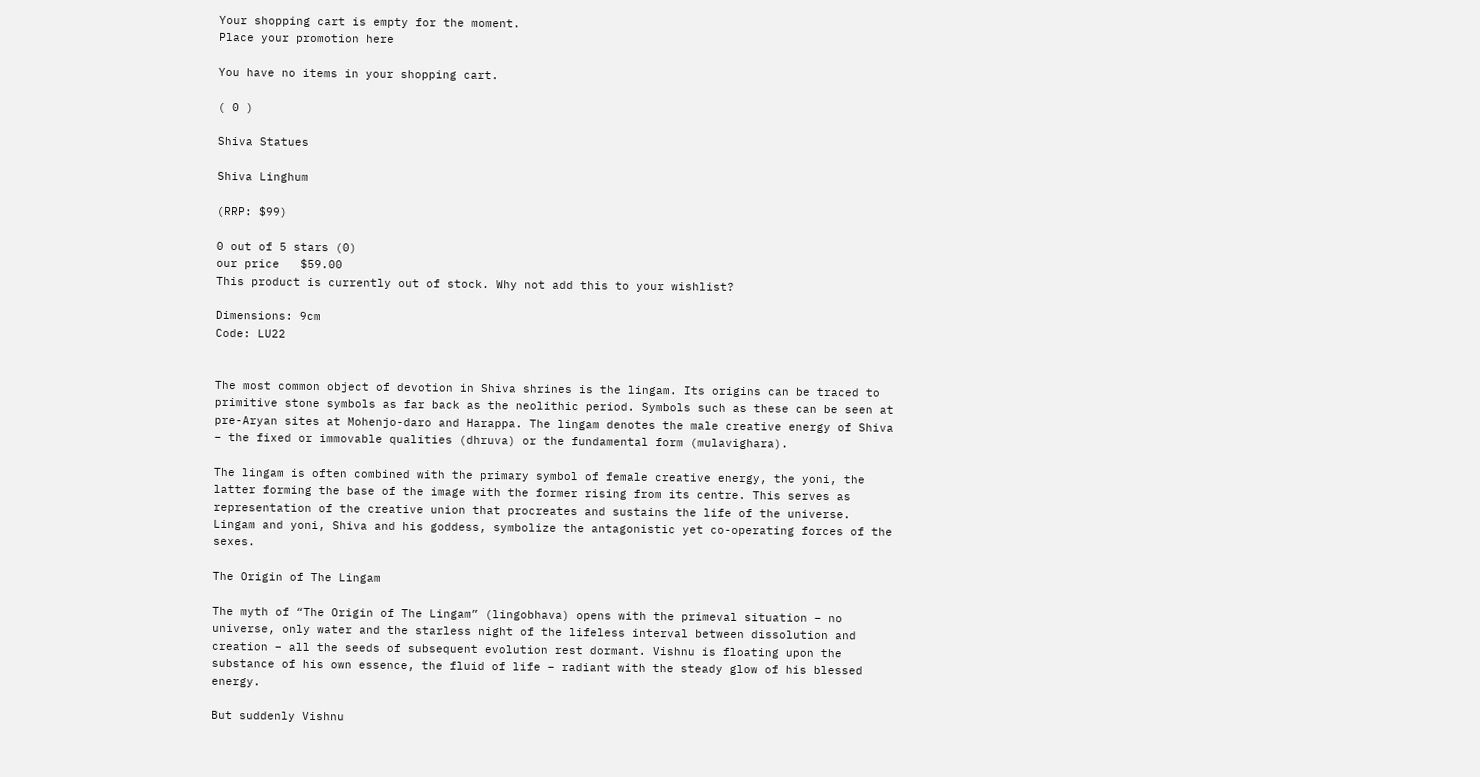Your shopping cart is empty for the moment.
Place your promotion here

You have no items in your shopping cart.

( 0 )

Shiva Statues

Shiva Linghum

(RRP: $99)

0 out of 5 stars (0)
our price   $59.00
This product is currently out of stock. Why not add this to your wishlist?

Dimensions: 9cm
Code: LU22


The most common object of devotion in Shiva shrines is the lingam. Its origins can be traced to primitive stone symbols as far back as the neolithic period. Symbols such as these can be seen at pre-Aryan sites at Mohenjo-daro and Harappa. The lingam denotes the male creative energy of Shiva – the fixed or immovable qualities (dhruva) or the fundamental form (mulavighara).

The lingam is often combined with the primary symbol of female creative energy, the yoni, the latter forming the base of the image with the former rising from its centre. This serves as representation of the creative union that procreates and sustains the life of the universe. Lingam and yoni, Shiva and his goddess, symbolize the antagonistic yet co-operating forces of the sexes.

The Origin of The Lingam

The myth of “The Origin of The Lingam” (lingobhava) opens with the primeval situation – no universe, only water and the starless night of the lifeless interval between dissolution and creation – all the seeds of subsequent evolution rest dormant. Vishnu is floating upon the substance of his own essence, the fluid of life – radiant with the steady glow of his blessed energy.

But suddenly Vishnu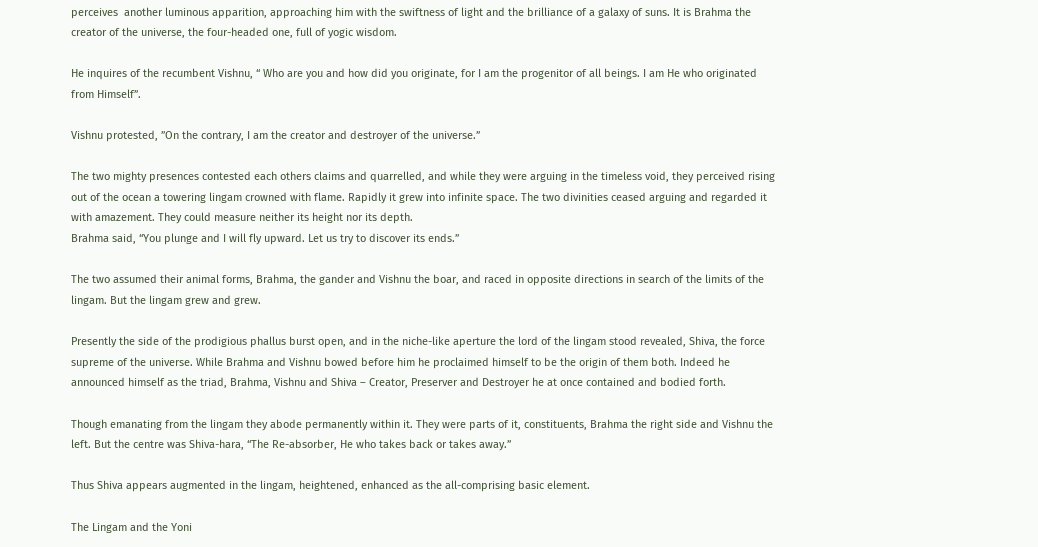perceives  another luminous apparition, approaching him with the swiftness of light and the brilliance of a galaxy of suns. It is Brahma the creator of the universe, the four-headed one, full of yogic wisdom.

He inquires of the recumbent Vishnu, “ Who are you and how did you originate, for I am the progenitor of all beings. I am He who originated from Himself”.

Vishnu protested, ”On the contrary, I am the creator and destroyer of the universe.”

The two mighty presences contested each others claims and quarrelled, and while they were arguing in the timeless void, they perceived rising out of the ocean a towering lingam crowned with flame. Rapidly it grew into infinite space. The two divinities ceased arguing and regarded it with amazement. They could measure neither its height nor its depth.
Brahma said, “You plunge and I will fly upward. Let us try to discover its ends.”

The two assumed their animal forms, Brahma, the gander and Vishnu the boar, and raced in opposite directions in search of the limits of the lingam. But the lingam grew and grew.

Presently the side of the prodigious phallus burst open, and in the niche-like aperture the lord of the lingam stood revealed, Shiva, the force supreme of the universe. While Brahma and Vishnu bowed before him he proclaimed himself to be the origin of them both. Indeed he announced himself as the triad, Brahma, Vishnu and Shiva – Creator, Preserver and Destroyer he at once contained and bodied forth.

Though emanating from the lingam they abode permanently within it. They were parts of it, constituents, Brahma the right side and Vishnu the left. But the centre was Shiva-hara, “The Re-absorber, He who takes back or takes away.”

Thus Shiva appears augmented in the lingam, heightened, enhanced as the all-comprising basic element.

The Lingam and the Yoni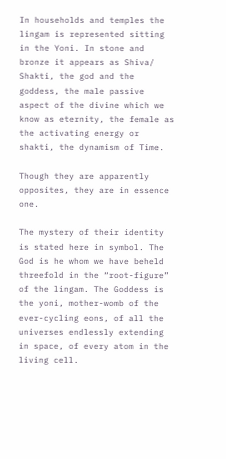In households and temples the lingam is represented sitting in the Yoni. In stone and bronze it appears as Shiva/ Shakti, the god and the goddess, the male passive aspect of the divine which we know as eternity, the female as the activating energy or shakti, the dynamism of Time.

Though they are apparently opposites, they are in essence one.

The mystery of their identity is stated here in symbol. The God is he whom we have beheld threefold in the “root-figure” of the lingam. The Goddess is the yoni, mother-womb of the ever-cycling eons, of all the universes endlessly extending in space, of every atom in the living cell.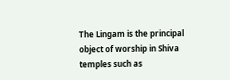The Lingam is the principal object of worship in Shiva temples such as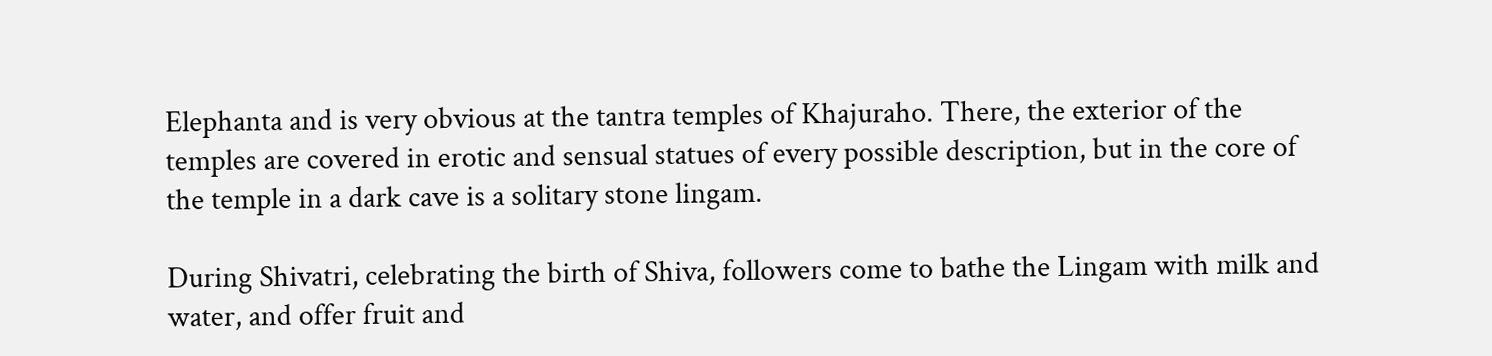Elephanta and is very obvious at the tantra temples of Khajuraho. There, the exterior of the temples are covered in erotic and sensual statues of every possible description, but in the core of the temple in a dark cave is a solitary stone lingam.

During Shivatri, celebrating the birth of Shiva, followers come to bathe the Lingam with milk and water, and offer fruit and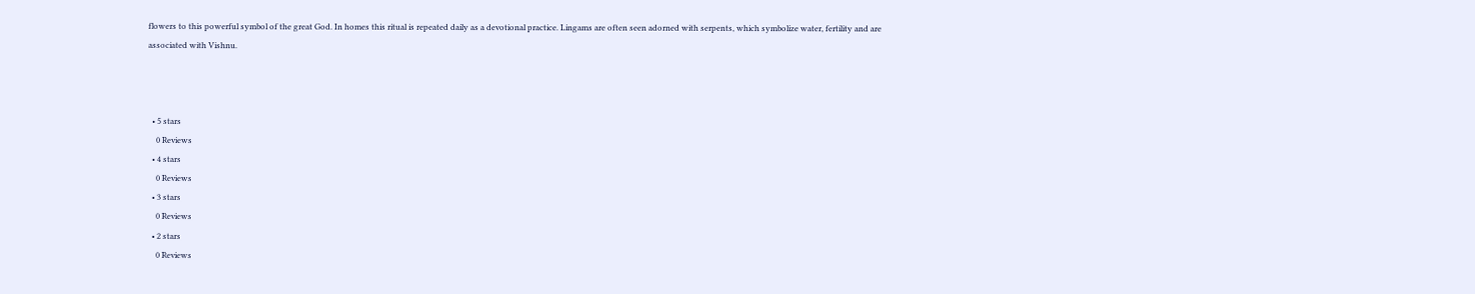flowers to this powerful symbol of the great God. In homes this ritual is repeated daily as a devotional practice. Lingams are often seen adorned with serpents, which symbolize water, fertility and are associated with Vishnu.



  • 5 stars
    0 Reviews
  • 4 stars
    0 Reviews
  • 3 stars
    0 Reviews
  • 2 stars
    0 Reviews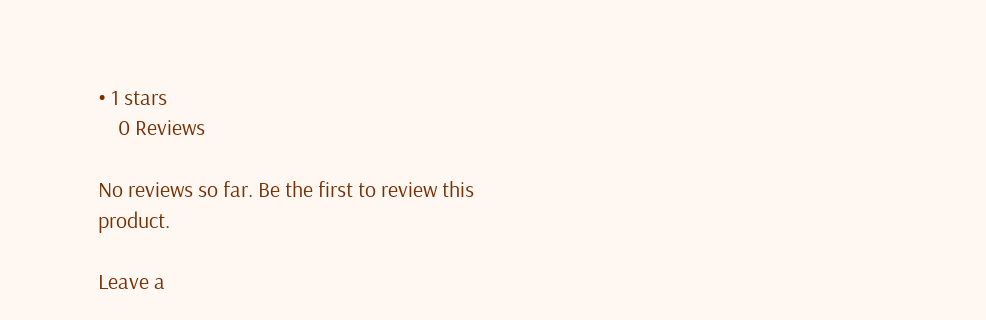• 1 stars
    0 Reviews

No reviews so far. Be the first to review this product.

Leave a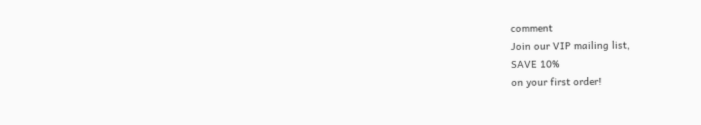comment
Join our VIP mailing list,
SAVE 10%
on your first order!